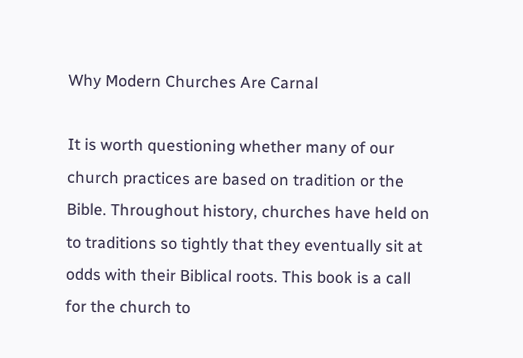Why Modern Churches Are Carnal

It is worth questioning whether many of our church practices are based on tradition or the Bible. Throughout history, churches have held on to traditions so tightly that they eventually sit at odds with their Biblical roots. This book is a call for the church to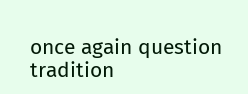once again question tradition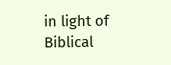in light of Biblical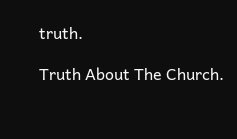truth.

Truth About The Church.